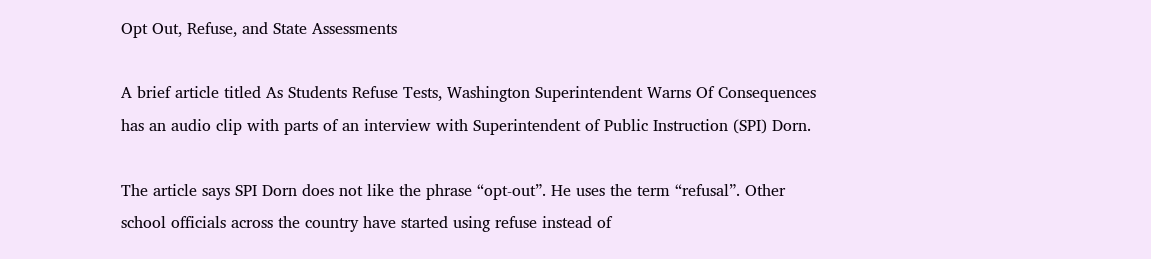Opt Out, Refuse, and State Assessments

A brief article titled As Students Refuse Tests, Washington Superintendent Warns Of Consequences has an audio clip with parts of an interview with Superintendent of Public Instruction (SPI) Dorn.

The article says SPI Dorn does not like the phrase “opt-out”. He uses the term “refusal”. Other school officials across the country have started using refuse instead of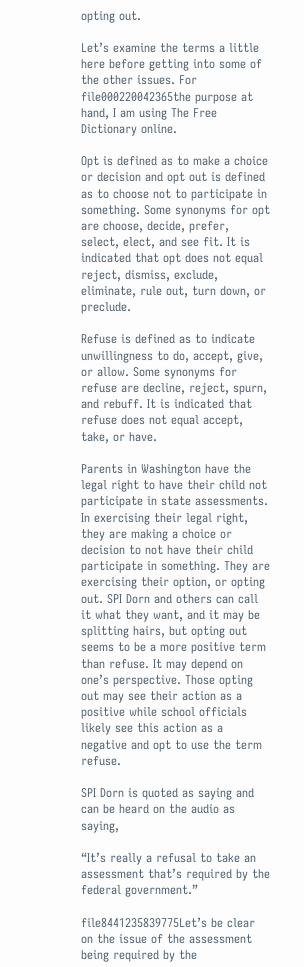opting out.

Let’s examine the terms a little here before getting into some of the other issues. For file000220042365the purpose at hand, I am using The Free Dictionary online.

Opt is defined as to make a choice or decision and opt out is defined as to choose not to participate in something. Some synonyms for opt are choose, decide, prefer, select, elect, and see fit. It is indicated that opt does not equal reject, dismiss, exclude, eliminate, rule out, turn down, or preclude.

Refuse is defined as to indicate unwillingness to do, accept, give, or allow. Some synonyms for refuse are decline, reject, spurn, and rebuff. It is indicated that refuse does not equal accept, take, or have.

Parents in Washington have the legal right to have their child not participate in state assessments. In exercising their legal right, they are making a choice or decision to not have their child participate in something. They are exercising their option, or opting out. SPI Dorn and others can call it what they want, and it may be splitting hairs, but opting out seems to be a more positive term than refuse. It may depend on one’s perspective. Those opting out may see their action as a positive while school officials likely see this action as a negative and opt to use the term refuse.

SPI Dorn is quoted as saying and can be heard on the audio as saying,

“It’s really a refusal to take an assessment that’s required by the federal government.”

file8441235839775Let’s be clear on the issue of the assessment being required by the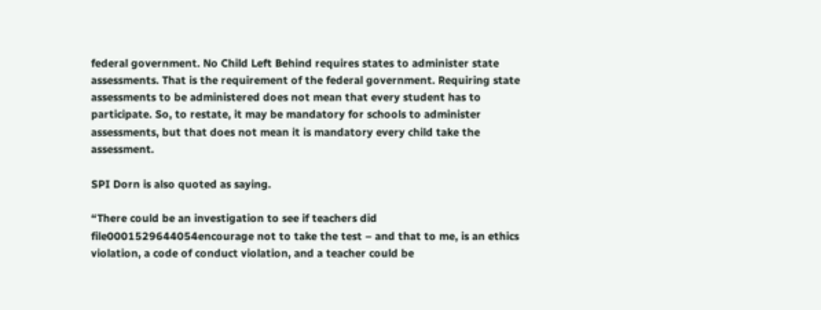federal government. No Child Left Behind requires states to administer state assessments. That is the requirement of the federal government. Requiring state assessments to be administered does not mean that every student has to participate. So, to restate, it may be mandatory for schools to administer assessments, but that does not mean it is mandatory every child take the assessment.

SPI Dorn is also quoted as saying.

“There could be an investigation to see if teachers did file0001529644054encourage not to take the test – and that to me, is an ethics violation, a code of conduct violation, and a teacher could be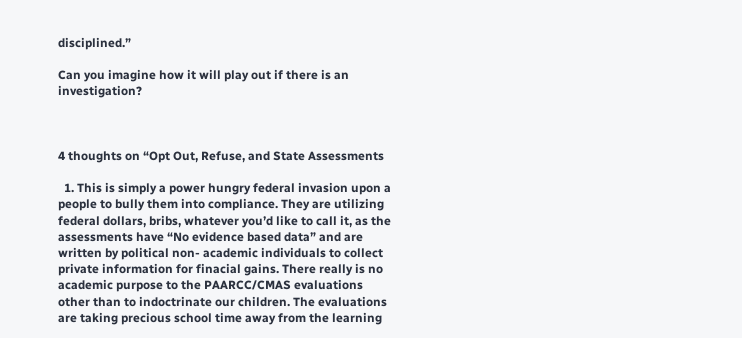disciplined.”

Can you imagine how it will play out if there is an investigation?



4 thoughts on “Opt Out, Refuse, and State Assessments

  1. This is simply a power hungry federal invasion upon a people to bully them into compliance. They are utilizing federal dollars, bribs, whatever you’d like to call it, as the assessments have “No evidence based data” and are written by political non- academic individuals to collect private information for finacial gains. There really is no academic purpose to the PAARCC/CMAS evaluations other than to indoctrinate our children. The evaluations are taking precious school time away from the learning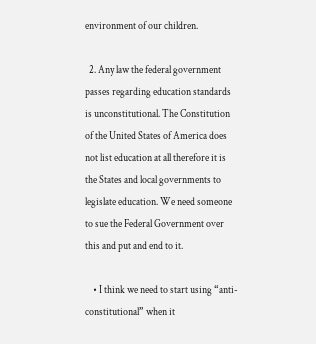environment of our children.

  2. Any law the federal government passes regarding education standards is unconstitutional. The Constitution of the United States of America does not list education at all therefore it is the States and local governments to legislate education. We need someone to sue the Federal Government over this and put and end to it.

    • I think we need to start using “anti-constitutional” when it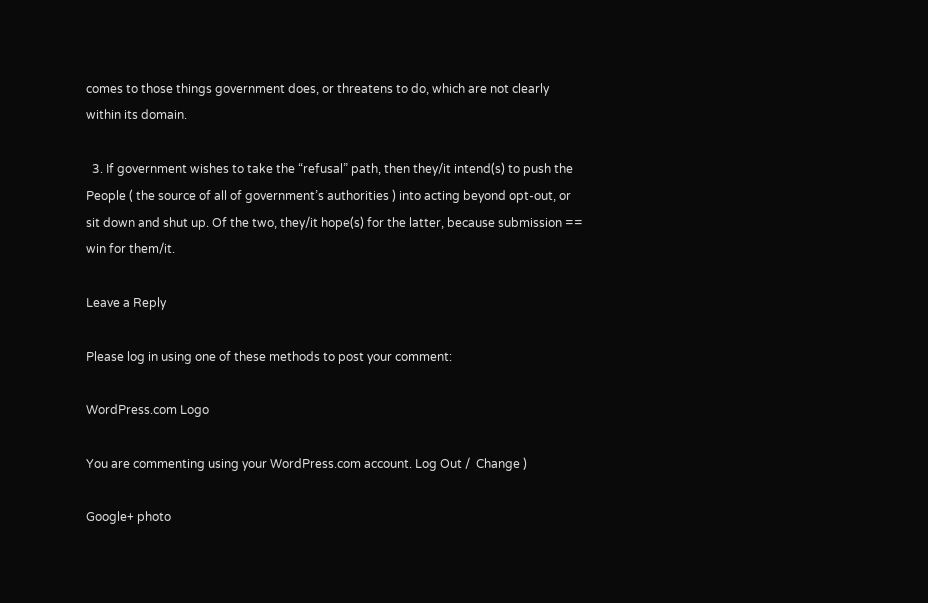comes to those things government does, or threatens to do, which are not clearly within its domain.

  3. If government wishes to take the “refusal” path, then they/it intend(s) to push the People ( the source of all of government’s authorities ) into acting beyond opt-out, or sit down and shut up. Of the two, they/it hope(s) for the latter, because submission == win for them/it.

Leave a Reply

Please log in using one of these methods to post your comment:

WordPress.com Logo

You are commenting using your WordPress.com account. Log Out /  Change )

Google+ photo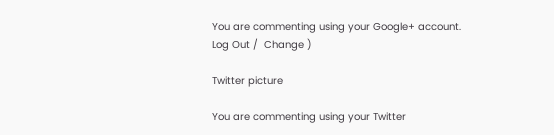You are commenting using your Google+ account. Log Out /  Change )

Twitter picture

You are commenting using your Twitter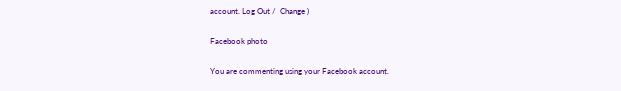account. Log Out /  Change )

Facebook photo

You are commenting using your Facebook account.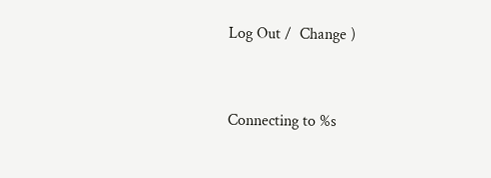Log Out /  Change )


Connecting to %s